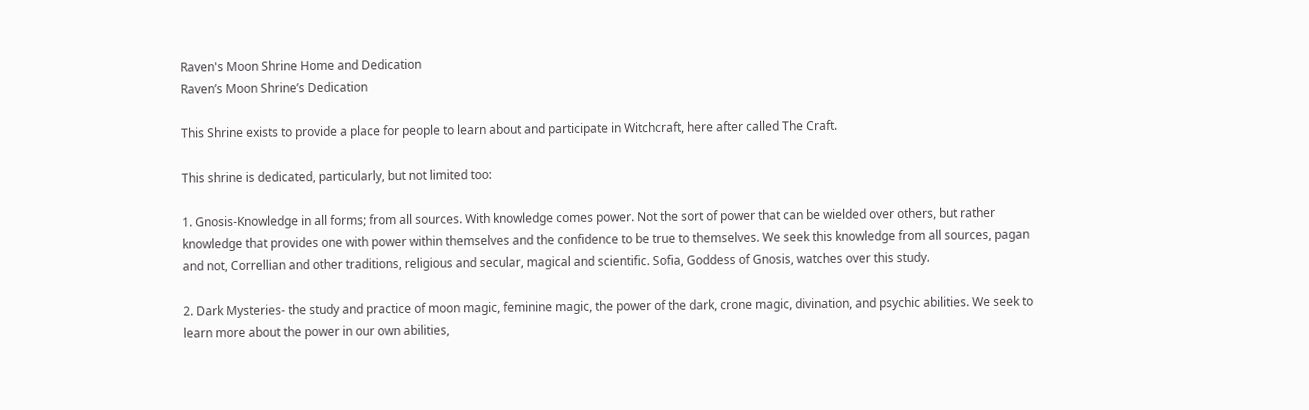Raven's Moon Shrine Home and Dedication
Raven’s Moon Shrine’s Dedication

This Shrine exists to provide a place for people to learn about and participate in Witchcraft, here after called The Craft.

This shrine is dedicated, particularly, but not limited too:

1. Gnosis-Knowledge in all forms; from all sources. With knowledge comes power. Not the sort of power that can be wielded over others, but rather knowledge that provides one with power within themselves and the confidence to be true to themselves. We seek this knowledge from all sources, pagan and not, Correllian and other traditions, religious and secular, magical and scientific. Sofia, Goddess of Gnosis, watches over this study.

2. Dark Mysteries- the study and practice of moon magic, feminine magic, the power of the dark, crone magic, divination, and psychic abilities. We seek to learn more about the power in our own abilities,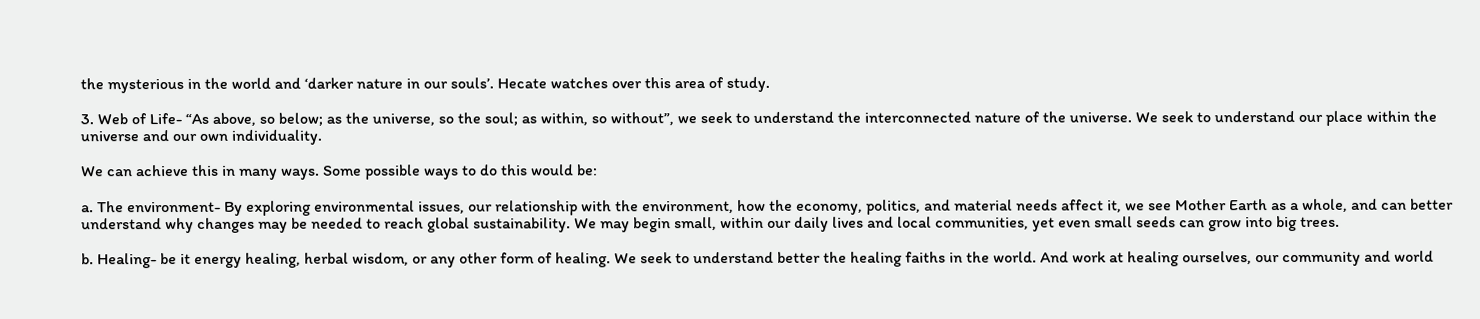the mysterious in the world and ‘darker nature in our souls’. Hecate watches over this area of study.

3. Web of Life- “As above, so below; as the universe, so the soul; as within, so without”, we seek to understand the interconnected nature of the universe. We seek to understand our place within the universe and our own individuality.

We can achieve this in many ways. Some possible ways to do this would be:

a. The environment- By exploring environmental issues, our relationship with the environment, how the economy, politics, and material needs affect it, we see Mother Earth as a whole, and can better understand why changes may be needed to reach global sustainability. We may begin small, within our daily lives and local communities, yet even small seeds can grow into big trees.

b. Healing- be it energy healing, herbal wisdom, or any other form of healing. We seek to understand better the healing faiths in the world. And work at healing ourselves, our community and world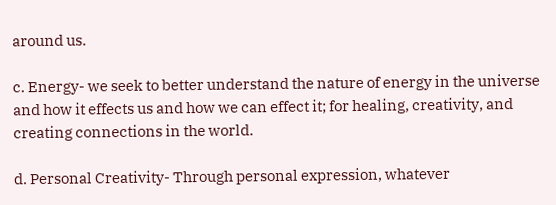around us.

c. Energy- we seek to better understand the nature of energy in the universe and how it effects us and how we can effect it; for healing, creativity, and creating connections in the world.

d. Personal Creativity- Through personal expression, whatever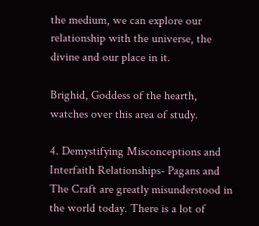the medium, we can explore our relationship with the universe, the divine and our place in it.

Brighid, Goddess of the hearth, watches over this area of study.

4. Demystifying Misconceptions and Interfaith Relationships- Pagans and The Craft are greatly misunderstood in the world today. There is a lot of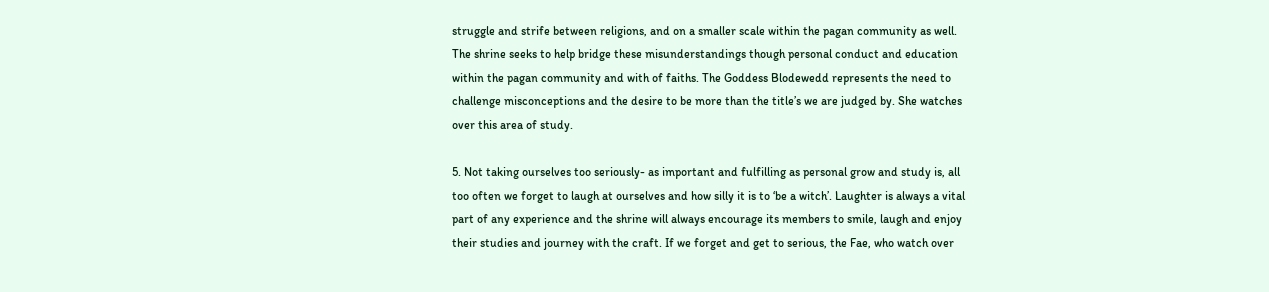struggle and strife between religions, and on a smaller scale within the pagan community as well. The shrine seeks to help bridge these misunderstandings though personal conduct and education within the pagan community and with of faiths. The Goddess Blodewedd represents the need to challenge misconceptions and the desire to be more than the title’s we are judged by. She watches over this area of study.

5. Not taking ourselves too seriously- as important and fulfilling as personal grow and study is, all too often we forget to laugh at ourselves and how silly it is to ‘be a witch’. Laughter is always a vital part of any experience and the shrine will always encourage its members to smile, laugh and enjoy their studies and journey with the craft. If we forget and get to serious, the Fae, who watch over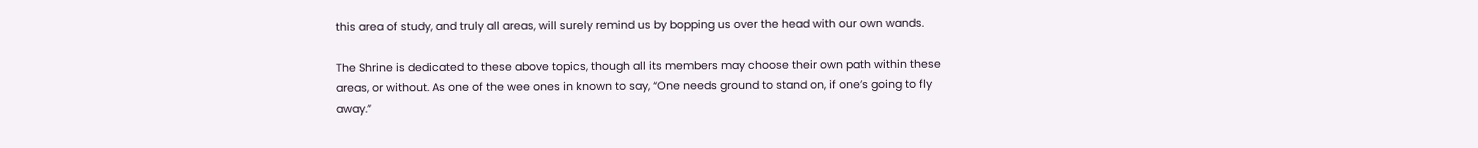this area of study, and truly all areas, will surely remind us by bopping us over the head with our own wands.

The Shrine is dedicated to these above topics, though all its members may choose their own path within these areas, or without. As one of the wee ones in known to say, “One needs ground to stand on, if one’s going to fly away.”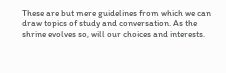These are but mere guidelines from which we can draw topics of study and conversation. As the shrine evolves so, will our choices and interests.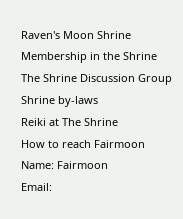Raven's Moon Shrine
Membership in the Shrine
The Shrine Discussion Group
Shrine by-laws
Reiki at The Shrine
How to reach Fairmoon
Name: Fairmoon
Email: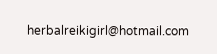herbalreikigirl@hotmail.com